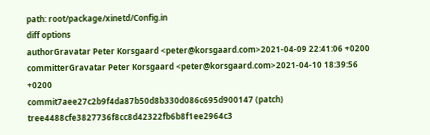path: root/package/xinetd/Config.in
diff options
authorGravatar Peter Korsgaard <peter@korsgaard.com>2021-04-09 22:41:06 +0200
committerGravatar Peter Korsgaard <peter@korsgaard.com>2021-04-10 18:39:56 +0200
commit7aee27c2b9f4da87b50d8b330d086c695d900147 (patch)
tree4488cfe3827736f8cc8d42322fb6b8f1ee2964c3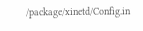/package/xinetd/Config.in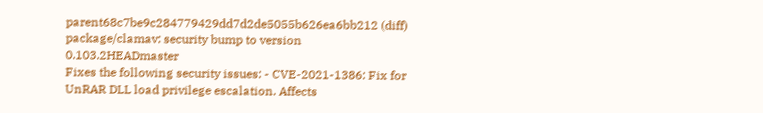parent68c7be9c284779429dd7d2de5055b626ea6bb212 (diff)
package/clamav: security bump to version 0.103.2HEADmaster
Fixes the following security issues: - CVE-2021-1386: Fix for UnRAR DLL load privilege escalation. Affects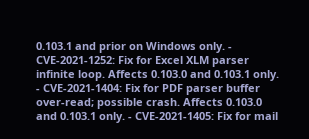0.103.1 and prior on Windows only. - CVE-2021-1252: Fix for Excel XLM parser infinite loop. Affects 0.103.0 and 0.103.1 only. - CVE-2021-1404: Fix for PDF parser buffer over-read; possible crash. Affects 0.103.0 and 0.103.1 only. - CVE-2021-1405: Fix for mail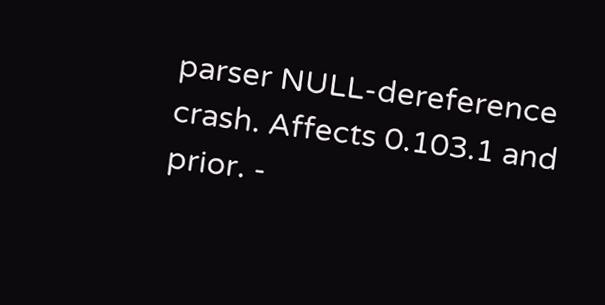parser NULL-dereference crash. Affects 0.103.1 and prior. -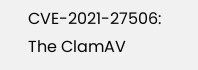CVE-2021-27506: The ClamAV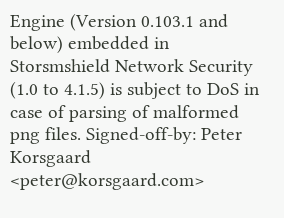Engine (Version 0.103.1 and below) embedded in Storsmshield Network Security (1.0 to 4.1.5) is subject to DoS in case of parsing of malformed png files. Signed-off-by: Peter Korsgaard <peter@korsgaard.com>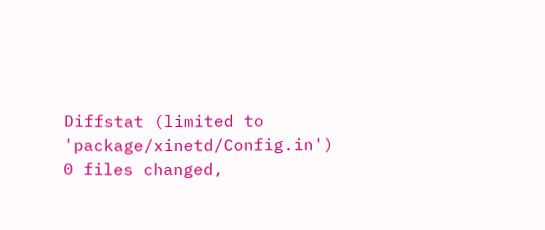Diffstat (limited to 'package/xinetd/Config.in')
0 files changed,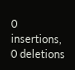0 insertions, 0 deletions